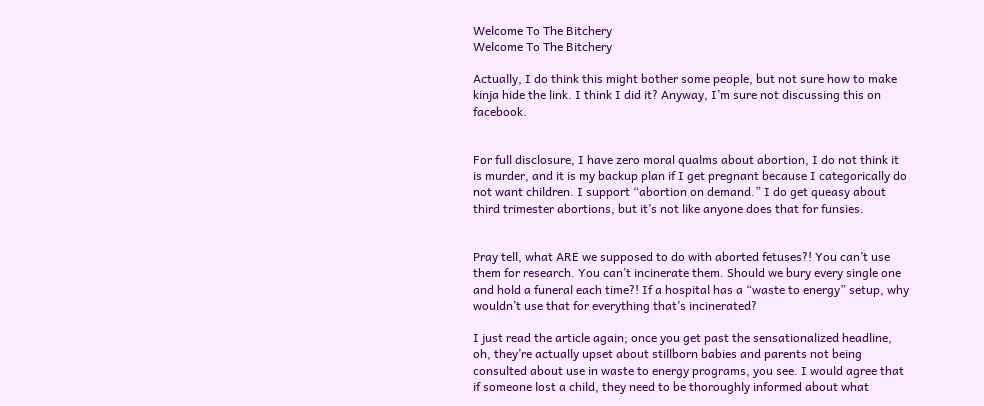Welcome To The Bitchery
Welcome To The Bitchery

Actually, I do think this might bother some people, but not sure how to make kinja hide the link. I think I did it? Anyway, I’m sure not discussing this on facebook.


For full disclosure, I have zero moral qualms about abortion, I do not think it is murder, and it is my backup plan if I get pregnant because I categorically do not want children. I support “abortion on demand.” I do get queasy about third trimester abortions, but it’s not like anyone does that for funsies.


Pray tell, what ARE we supposed to do with aborted fetuses?! You can’t use them for research. You can’t incinerate them. Should we bury every single one and hold a funeral each time?! If a hospital has a “waste to energy” setup, why wouldn’t use that for everything that’s incinerated?

I just read the article again; once you get past the sensationalized headline, oh, they’re actually upset about stillborn babies and parents not being consulted about use in waste to energy programs, you see. I would agree that if someone lost a child, they need to be thoroughly informed about what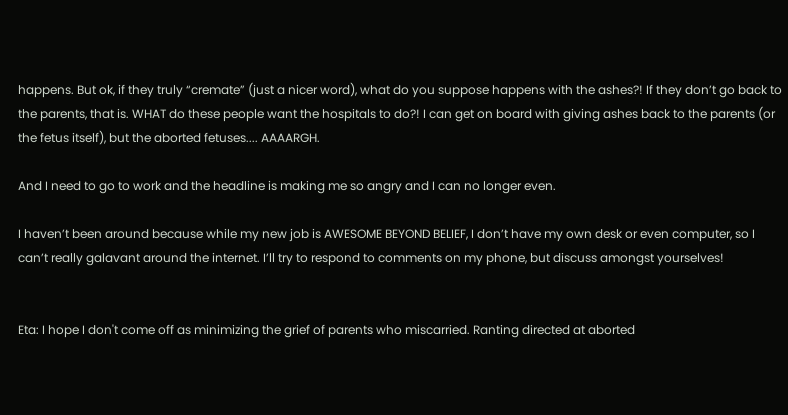happens. But ok, if they truly “cremate” (just a nicer word), what do you suppose happens with the ashes?! If they don’t go back to the parents, that is. WHAT do these people want the hospitals to do?! I can get on board with giving ashes back to the parents (or the fetus itself), but the aborted fetuses.... AAAARGH.

And I need to go to work and the headline is making me so angry and I can no longer even.

I haven’t been around because while my new job is AWESOME BEYOND BELIEF, I don’t have my own desk or even computer, so I can’t really galavant around the internet. I’ll try to respond to comments on my phone, but discuss amongst yourselves!


Eta: I hope I don't come off as minimizing the grief of parents who miscarried. Ranting directed at aborted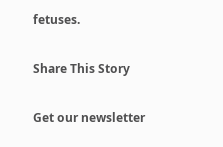fetuses.

Share This Story

Get our newsletter